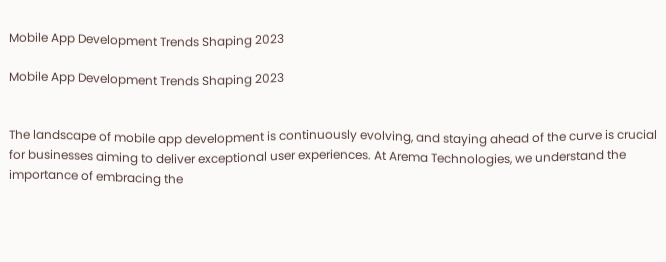Mobile App Development Trends Shaping 2023

Mobile App Development Trends Shaping 2023


The landscape of mobile app development is continuously evolving, and staying ahead of the curve is crucial for businesses aiming to deliver exceptional user experiences. At Arema Technologies, we understand the importance of embracing the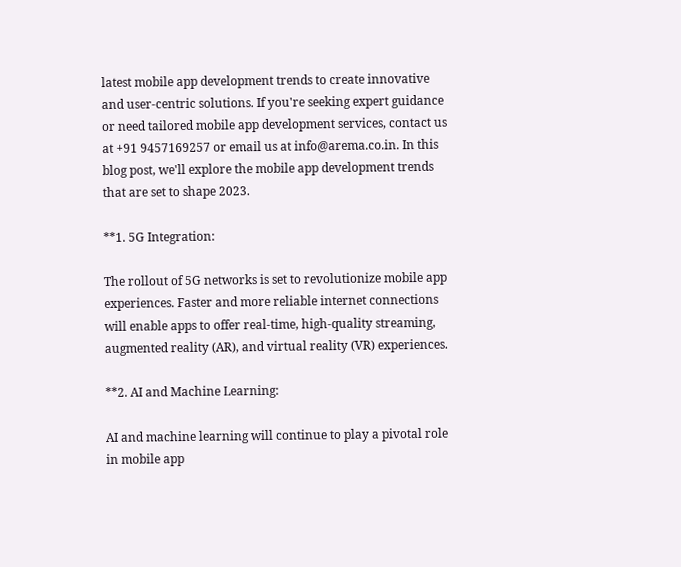latest mobile app development trends to create innovative and user-centric solutions. If you're seeking expert guidance or need tailored mobile app development services, contact us at +91 9457169257 or email us at info@arema.co.in. In this blog post, we'll explore the mobile app development trends that are set to shape 2023.

**1. 5G Integration:

The rollout of 5G networks is set to revolutionize mobile app experiences. Faster and more reliable internet connections will enable apps to offer real-time, high-quality streaming, augmented reality (AR), and virtual reality (VR) experiences.

**2. AI and Machine Learning:

AI and machine learning will continue to play a pivotal role in mobile app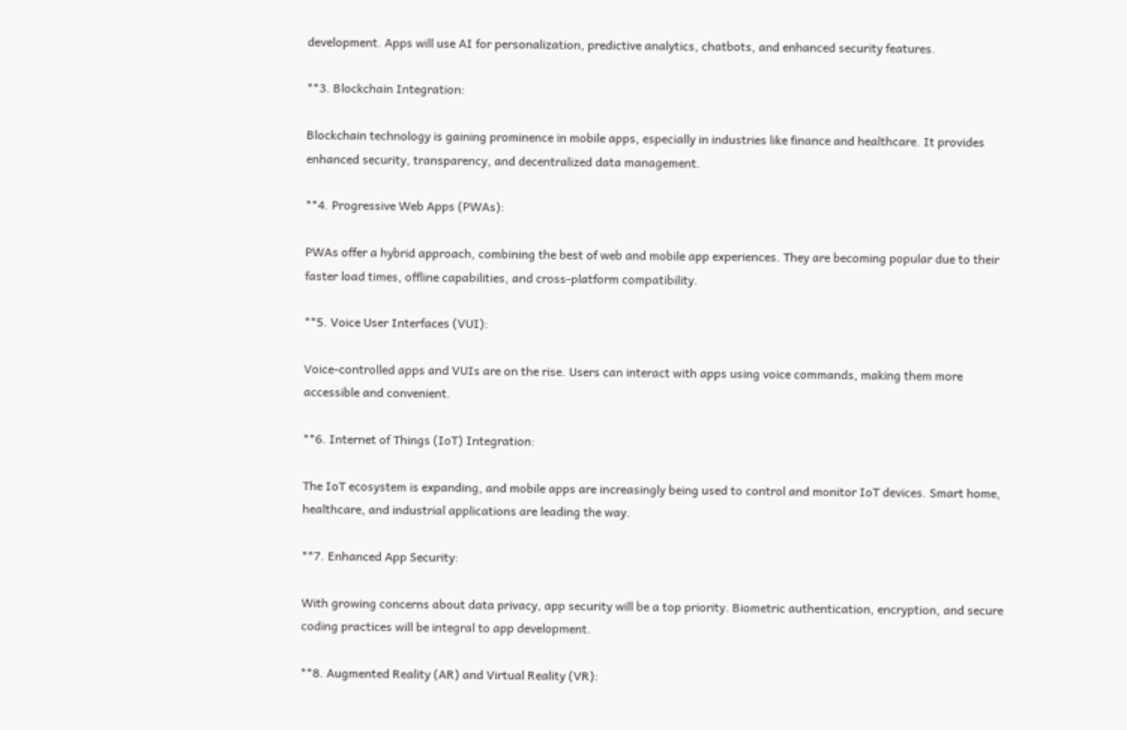development. Apps will use AI for personalization, predictive analytics, chatbots, and enhanced security features.

**3. Blockchain Integration:

Blockchain technology is gaining prominence in mobile apps, especially in industries like finance and healthcare. It provides enhanced security, transparency, and decentralized data management.

**4. Progressive Web Apps (PWAs):

PWAs offer a hybrid approach, combining the best of web and mobile app experiences. They are becoming popular due to their faster load times, offline capabilities, and cross-platform compatibility.

**5. Voice User Interfaces (VUI):

Voice-controlled apps and VUIs are on the rise. Users can interact with apps using voice commands, making them more accessible and convenient.

**6. Internet of Things (IoT) Integration:

The IoT ecosystem is expanding, and mobile apps are increasingly being used to control and monitor IoT devices. Smart home, healthcare, and industrial applications are leading the way.

**7. Enhanced App Security:

With growing concerns about data privacy, app security will be a top priority. Biometric authentication, encryption, and secure coding practices will be integral to app development.

**8. Augmented Reality (AR) and Virtual Reality (VR):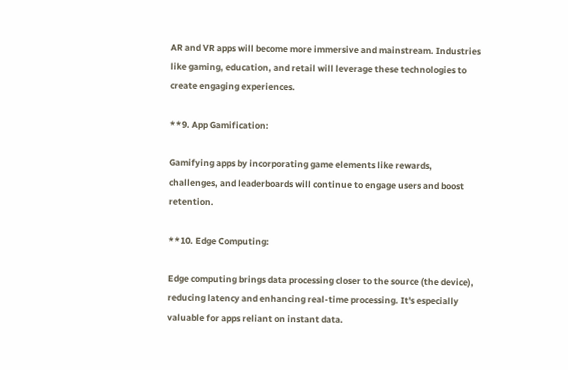AR and VR apps will become more immersive and mainstream. Industries like gaming, education, and retail will leverage these technologies to create engaging experiences.

**9. App Gamification:

Gamifying apps by incorporating game elements like rewards, challenges, and leaderboards will continue to engage users and boost retention.

**10. Edge Computing:

Edge computing brings data processing closer to the source (the device), reducing latency and enhancing real-time processing. It's especially valuable for apps reliant on instant data.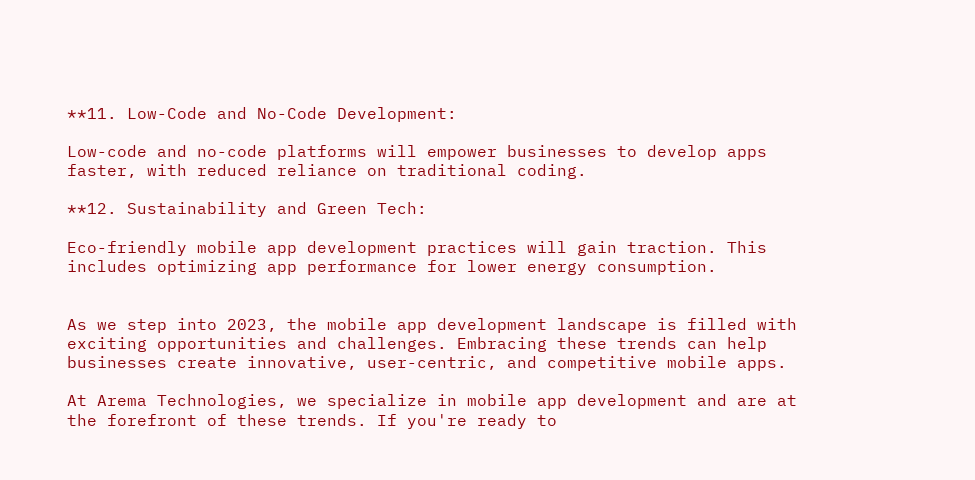**11. Low-Code and No-Code Development:

Low-code and no-code platforms will empower businesses to develop apps faster, with reduced reliance on traditional coding.

**12. Sustainability and Green Tech:

Eco-friendly mobile app development practices will gain traction. This includes optimizing app performance for lower energy consumption.


As we step into 2023, the mobile app development landscape is filled with exciting opportunities and challenges. Embracing these trends can help businesses create innovative, user-centric, and competitive mobile apps.

At Arema Technologies, we specialize in mobile app development and are at the forefront of these trends. If you're ready to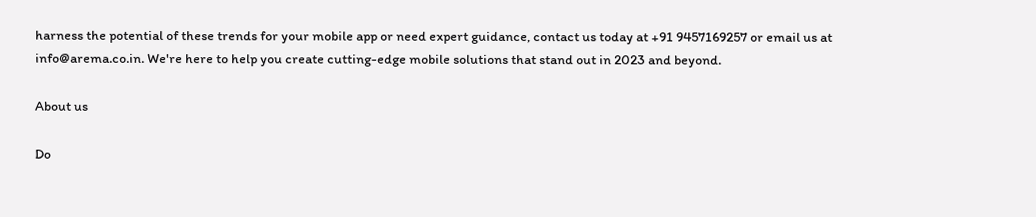harness the potential of these trends for your mobile app or need expert guidance, contact us today at +91 9457169257 or email us at info@arema.co.in. We're here to help you create cutting-edge mobile solutions that stand out in 2023 and beyond.

About us

Do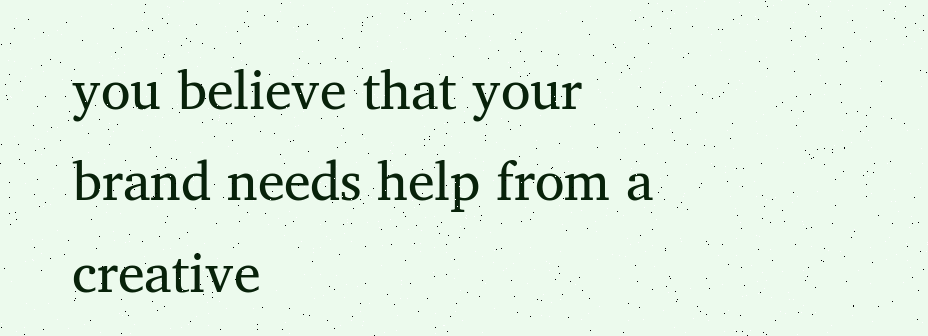you believe that your brand needs help from a creative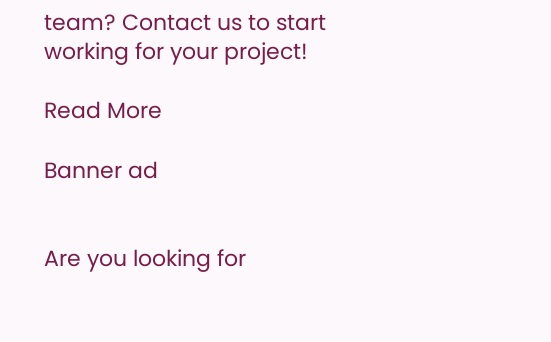team? Contact us to start working for your project!

Read More

Banner ad


Are you looking for